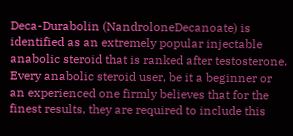Deca-Durabolin (NandroloneDecanoate) is identified as an extremely popular injectable anabolic steroid that is ranked after testosterone. Every anabolic steroid user, be it a beginner or an experienced one firmly believes that for the finest results, they are required to include this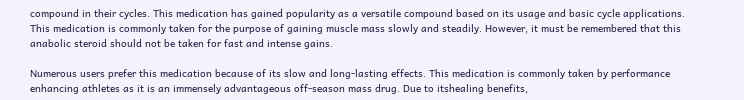compound in their cycles. This medication has gained popularity as a versatile compound based on its usage and basic cycle applications. This medication is commonly taken for the purpose of gaining muscle mass slowly and steadily. However, it must be remembered that this anabolic steroid should not be taken for fast and intense gains.

Numerous users prefer this medication because of its slow and long-lasting effects. This medication is commonly taken by performance enhancing athletes as it is an immensely advantageous off-season mass drug. Due to itshealing benefits,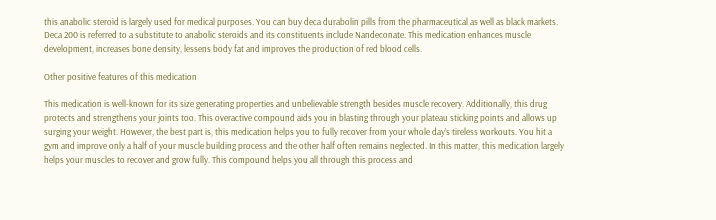this anabolic steroid is largely used for medical purposes. You can buy deca durabolin pills from the pharmaceutical as well as black markets. Deca 200 is referred to a substitute to anabolic steroids and its constituents include Nandeconate. This medication enhances muscle development, increases bone density, lessens body fat and improves the production of red blood cells.

Other positive features of this medication

This medication is well-known for its size generating properties and unbelievable strength besides muscle recovery. Additionally, this drug protects and strengthens your joints too. This overactive compound aids you in blasting through your plateau sticking points and allows up surging your weight. However, the best part is, this medication helps you to fully recover from your whole day’s tireless workouts. You hit a gym and improve only a half of your muscle building process and the other half often remains neglected. In this matter, this medication largely helps your muscles to recover and grow fully. This compound helps you all through this process and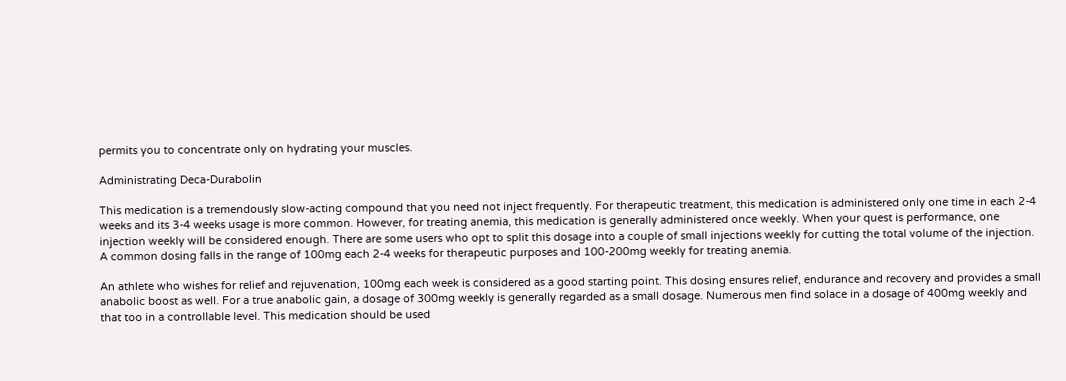permits you to concentrate only on hydrating your muscles.

Administrating Deca-Durabolin

This medication is a tremendously slow-acting compound that you need not inject frequently. For therapeutic treatment, this medication is administered only one time in each 2-4 weeks and its 3-4 weeks usage is more common. However, for treating anemia, this medication is generally administered once weekly. When your quest is performance, one injection weekly will be considered enough. There are some users who opt to split this dosage into a couple of small injections weekly for cutting the total volume of the injection. A common dosing falls in the range of 100mg each 2-4 weeks for therapeutic purposes and 100-200mg weekly for treating anemia.

An athlete who wishes for relief and rejuvenation, 100mg each week is considered as a good starting point. This dosing ensures relief, endurance and recovery and provides a small anabolic boost as well. For a true anabolic gain, a dosage of 300mg weekly is generally regarded as a small dosage. Numerous men find solace in a dosage of 400mg weekly and that too in a controllable level. This medication should be used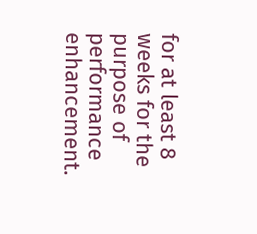for at least 8 weeks for the purpose of performance enhancement.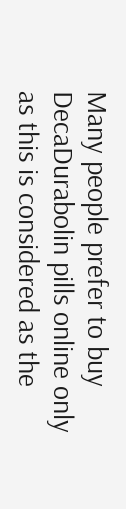Many people prefer to buy DecaDurabolin pills online only as this is considered as the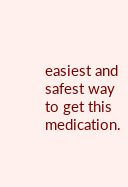easiest and safest way to get this medication.